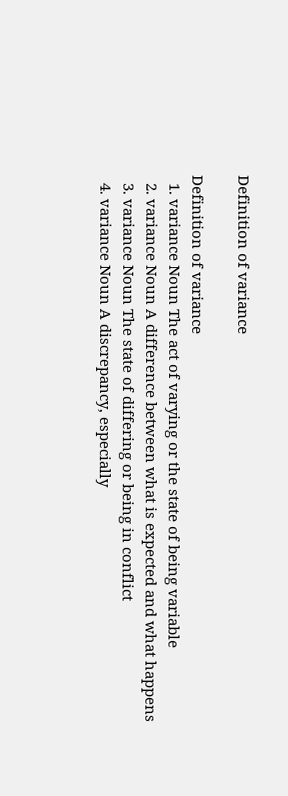Definition of variance

Definition of variance
  1. variance Noun The act of varying or the state of being variable
  2. variance Noun A difference between what is expected and what happens
  3. variance Noun The state of differing or being in conflict
  4. variance Noun A discrepancy, especially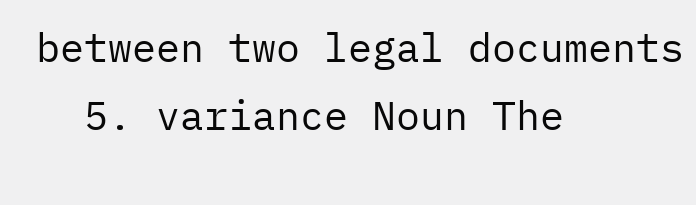between two legal documents
  5. variance Noun The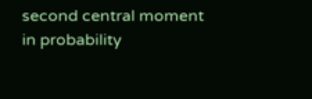second central moment in probability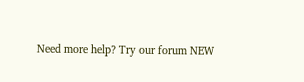Need more help? Try our forum NEW